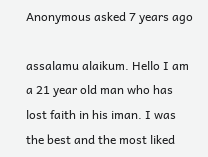Anonymous asked 7 years ago

assalamu alaikum. Hello I am a 21 year old man who has lost faith in his iman. I was the best and the most liked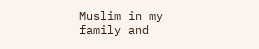Muslim in my family and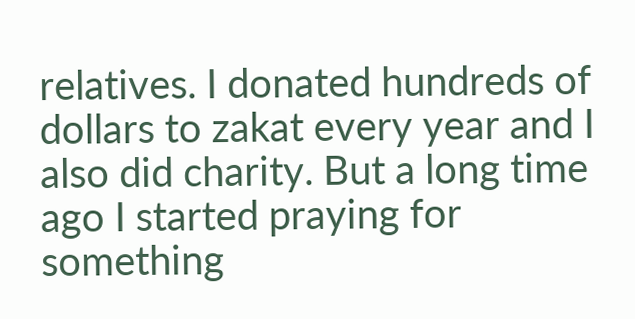relatives. I donated hundreds of dollars to zakat every year and I also did charity. But a long time ago I started praying for something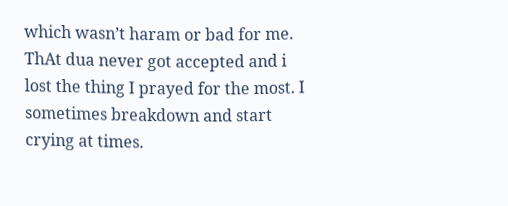which wasn’t haram or bad for me. ThAt dua never got accepted and i lost the thing I prayed for the most. I sometimes breakdown and start crying at times.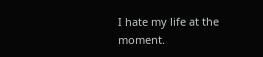I hate my life at the moment.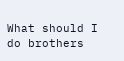What should I do brothers